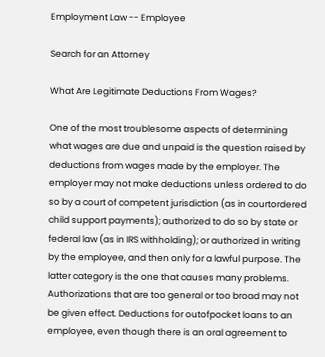Employment Law -- Employee

Search for an Attorney

What Are Legitimate Deductions From Wages?

One of the most troublesome aspects of determining what wages are due and unpaid is the question raised by deductions from wages made by the employer. The employer may not make deductions unless ordered to do so by a court of competent jurisdiction (as in courtordered child support payments); authorized to do so by state or federal law (as in IRS withholding); or authorized in writing by the employee, and then only for a lawful purpose. The latter category is the one that causes many problems. Authorizations that are too general or too broad may not be given effect. Deductions for outofpocket loans to an employee, even though there is an oral agreement to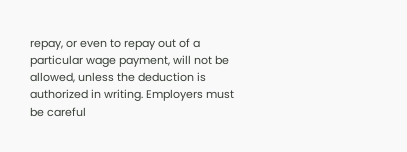repay, or even to repay out of a particular wage payment, will not be allowed, unless the deduction is authorized in writing. Employers must be careful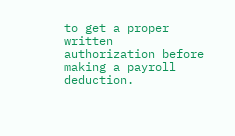to get a proper written authorization before making a payroll deduction.